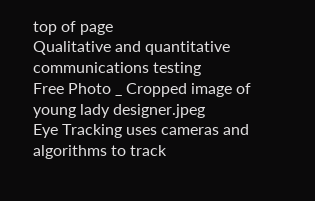top of page
Qualitative and quantitative communications testing
Free Photo _ Cropped image of young lady designer.jpeg
Eye Tracking uses cameras and algorithms to track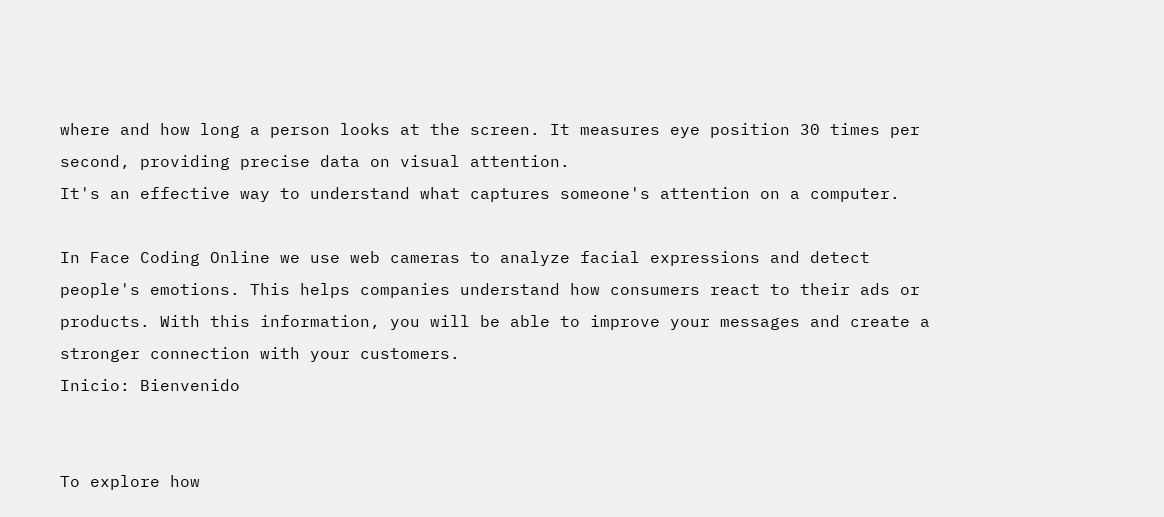where and how long a person looks at the screen. It measures eye position 30 times per second, providing precise data on visual attention.
It's an effective way to understand what captures someone's attention on a computer.

In Face Coding Online we use web cameras to analyze facial expressions and detect people's emotions. This helps companies understand how consumers react to their ads or products. With this information, you will be able to improve your messages and create a stronger connection with your customers.
Inicio: Bienvenido


To explore how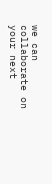we can collaborate on your next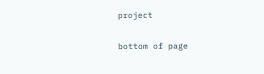project

bottom of page